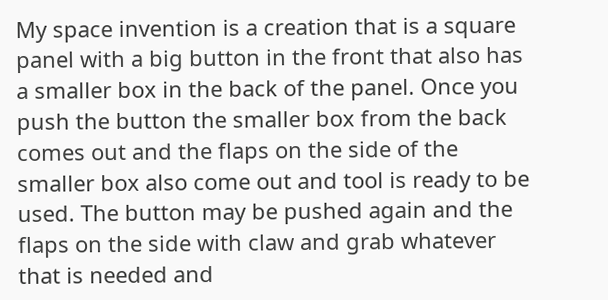My space invention is a creation that is a square panel with a big button in the front that also has a smaller box in the back of the panel. Once you push the button the smaller box from the back comes out and the flaps on the side of the smaller box also come out and tool is ready to be used. The button may be pushed again and the flaps on the side with claw and grab whatever that is needed and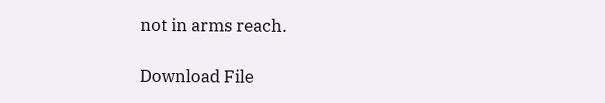not in arms reach.

Download File